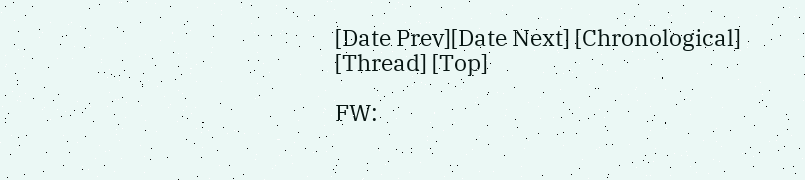[Date Prev][Date Next] [Chronological] [Thread] [Top]

FW: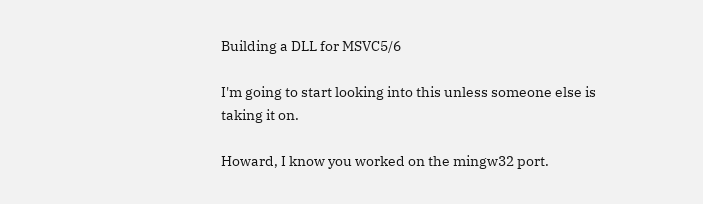Building a DLL for MSVC5/6

I'm going to start looking into this unless someone else is
taking it on.

Howard, I know you worked on the mingw32 port.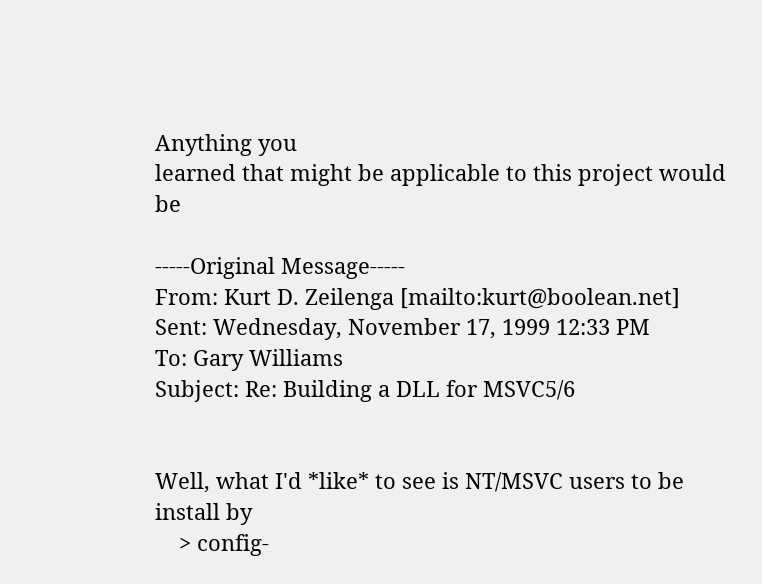Anything you
learned that might be applicable to this project would be

-----Original Message-----
From: Kurt D. Zeilenga [mailto:kurt@boolean.net]
Sent: Wednesday, November 17, 1999 12:33 PM
To: Gary Williams
Subject: Re: Building a DLL for MSVC5/6


Well, what I'd *like* to see is NT/MSVC users to be install by
    > config-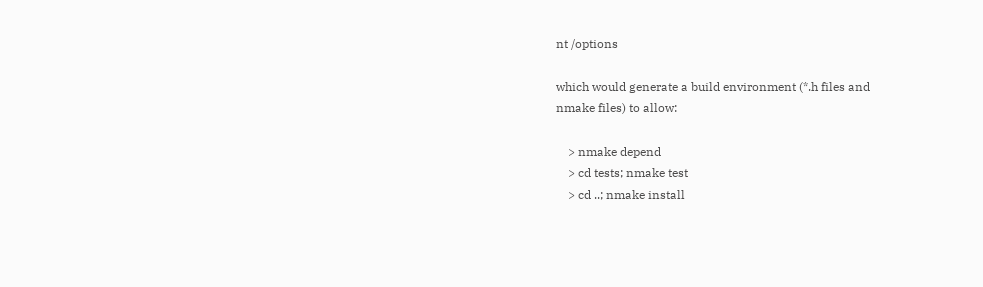nt /options

which would generate a build environment (*.h files and
nmake files) to allow:

    > nmake depend
    > cd tests; nmake test
    > cd ..; nmake install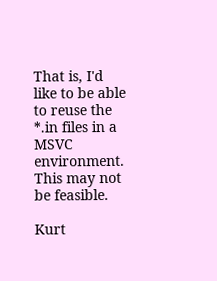That is, I'd like to be able to reuse the *.in files in a
MSVC environment.  This may not be feasible.

Kurt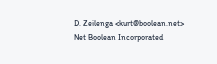D. Zeilenga <kurt@boolean.net>
Net Boolean Incorporated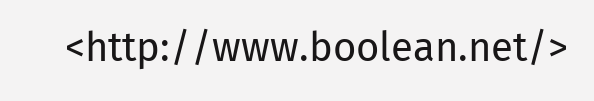<http://www.boolean.net/>